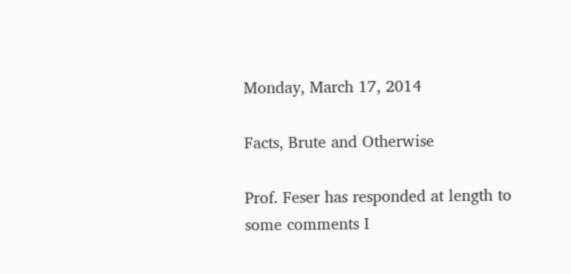Monday, March 17, 2014

Facts, Brute and Otherwise

Prof. Feser has responded at length to some comments I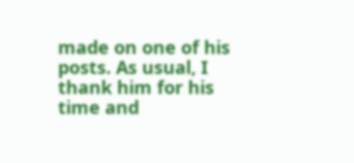made on one of his posts. As usual, I thank him for his time and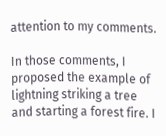attention to my comments.

In those comments, I proposed the example of lightning striking a tree and starting a forest fire. I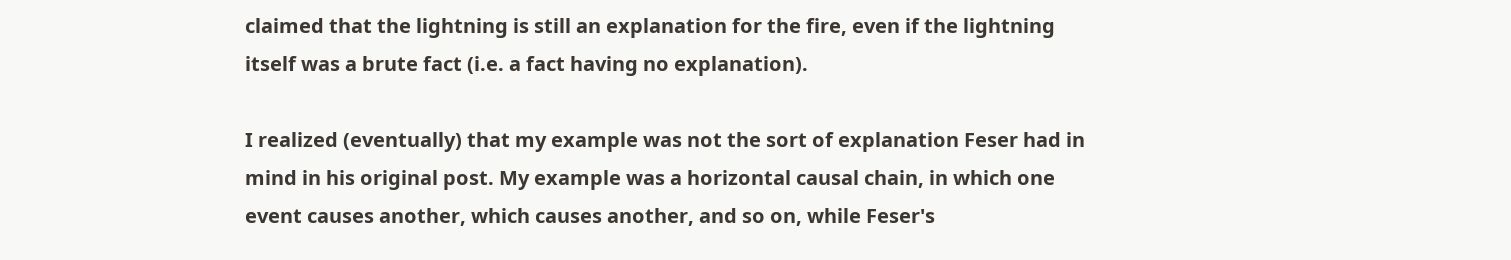claimed that the lightning is still an explanation for the fire, even if the lightning itself was a brute fact (i.e. a fact having no explanation).

I realized (eventually) that my example was not the sort of explanation Feser had in mind in his original post. My example was a horizontal causal chain, in which one event causes another, which causes another, and so on, while Feser's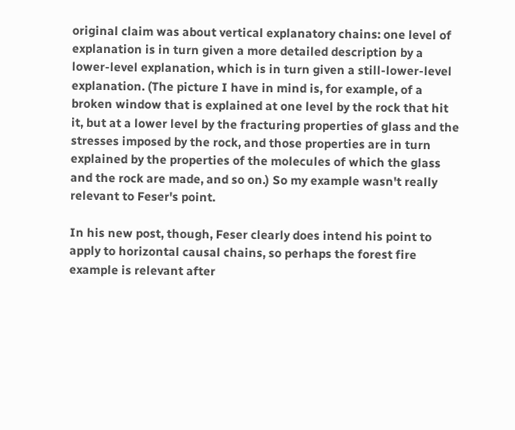original claim was about vertical explanatory chains: one level of explanation is in turn given a more detailed description by a lower-level explanation, which is in turn given a still-lower-level explanation. (The picture I have in mind is, for example, of a broken window that is explained at one level by the rock that hit it, but at a lower level by the fracturing properties of glass and the stresses imposed by the rock, and those properties are in turn explained by the properties of the molecules of which the glass and the rock are made, and so on.) So my example wasn't really relevant to Feser's point.

In his new post, though, Feser clearly does intend his point to apply to horizontal causal chains, so perhaps the forest fire example is relevant after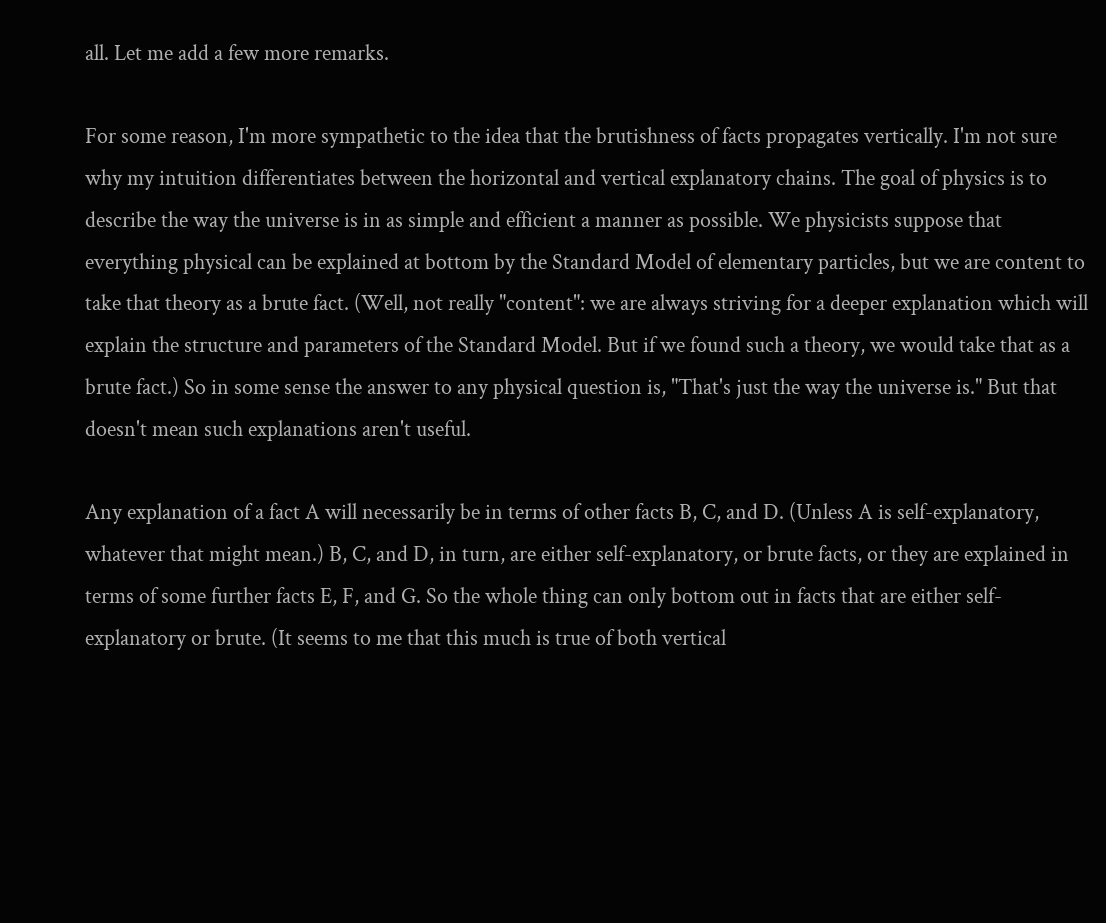all. Let me add a few more remarks.

For some reason, I'm more sympathetic to the idea that the brutishness of facts propagates vertically. I'm not sure why my intuition differentiates between the horizontal and vertical explanatory chains. The goal of physics is to describe the way the universe is in as simple and efficient a manner as possible. We physicists suppose that everything physical can be explained at bottom by the Standard Model of elementary particles, but we are content to take that theory as a brute fact. (Well, not really "content": we are always striving for a deeper explanation which will explain the structure and parameters of the Standard Model. But if we found such a theory, we would take that as a brute fact.) So in some sense the answer to any physical question is, "That's just the way the universe is." But that doesn't mean such explanations aren't useful.

Any explanation of a fact A will necessarily be in terms of other facts B, C, and D. (Unless A is self-explanatory, whatever that might mean.) B, C, and D, in turn, are either self-explanatory, or brute facts, or they are explained in terms of some further facts E, F, and G. So the whole thing can only bottom out in facts that are either self-explanatory or brute. (It seems to me that this much is true of both vertical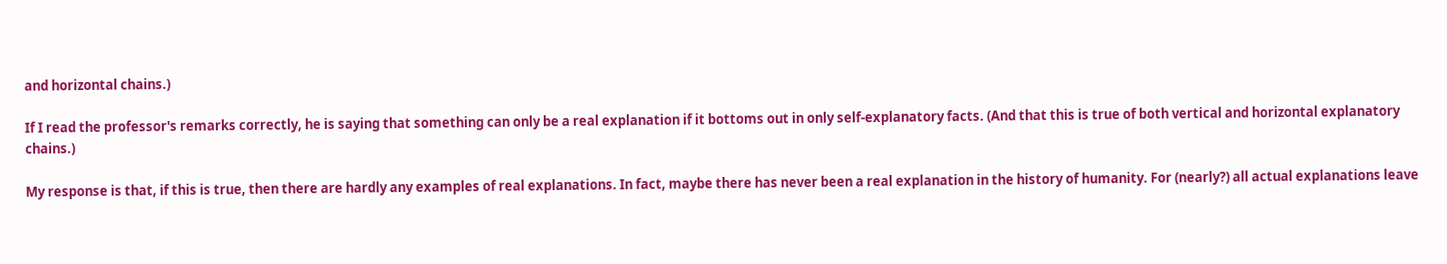and horizontal chains.)

If I read the professor's remarks correctly, he is saying that something can only be a real explanation if it bottoms out in only self-explanatory facts. (And that this is true of both vertical and horizontal explanatory chains.)

My response is that, if this is true, then there are hardly any examples of real explanations. In fact, maybe there has never been a real explanation in the history of humanity. For (nearly?) all actual explanations leave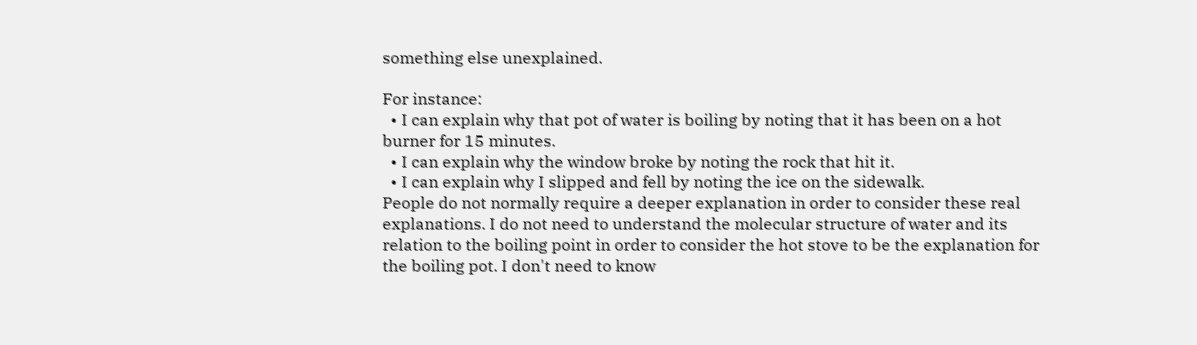something else unexplained.

For instance:
  • I can explain why that pot of water is boiling by noting that it has been on a hot burner for 15 minutes.
  • I can explain why the window broke by noting the rock that hit it.
  • I can explain why I slipped and fell by noting the ice on the sidewalk.
People do not normally require a deeper explanation in order to consider these real explanations. I do not need to understand the molecular structure of water and its relation to the boiling point in order to consider the hot stove to be the explanation for the boiling pot. I don't need to know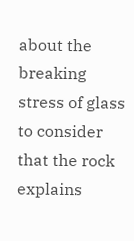about the breaking stress of glass to consider that the rock explains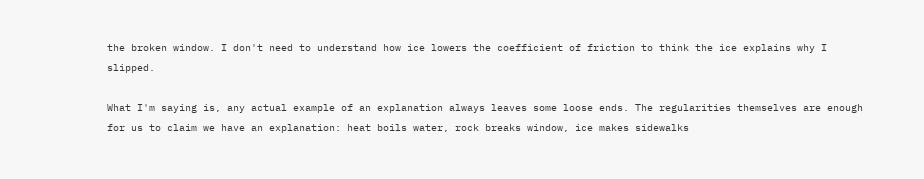the broken window. I don't need to understand how ice lowers the coefficient of friction to think the ice explains why I slipped.

What I'm saying is, any actual example of an explanation always leaves some loose ends. The regularities themselves are enough for us to claim we have an explanation: heat boils water, rock breaks window, ice makes sidewalks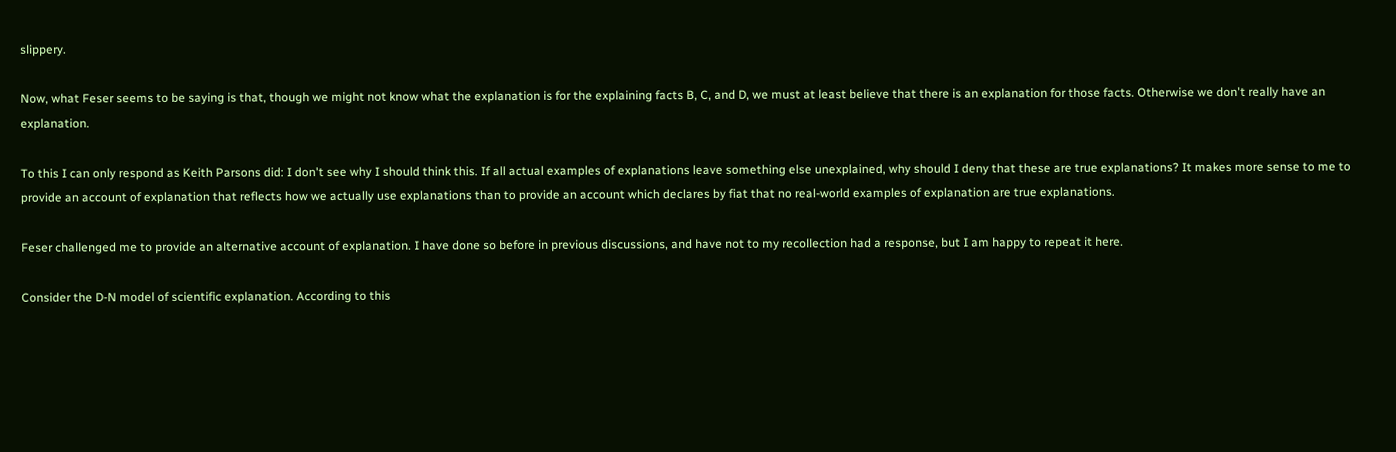slippery.

Now, what Feser seems to be saying is that, though we might not know what the explanation is for the explaining facts B, C, and D, we must at least believe that there is an explanation for those facts. Otherwise we don't really have an explanation.

To this I can only respond as Keith Parsons did: I don't see why I should think this. If all actual examples of explanations leave something else unexplained, why should I deny that these are true explanations? It makes more sense to me to provide an account of explanation that reflects how we actually use explanations than to provide an account which declares by fiat that no real-world examples of explanation are true explanations.

Feser challenged me to provide an alternative account of explanation. I have done so before in previous discussions, and have not to my recollection had a response, but I am happy to repeat it here.

Consider the D-N model of scientific explanation. According to this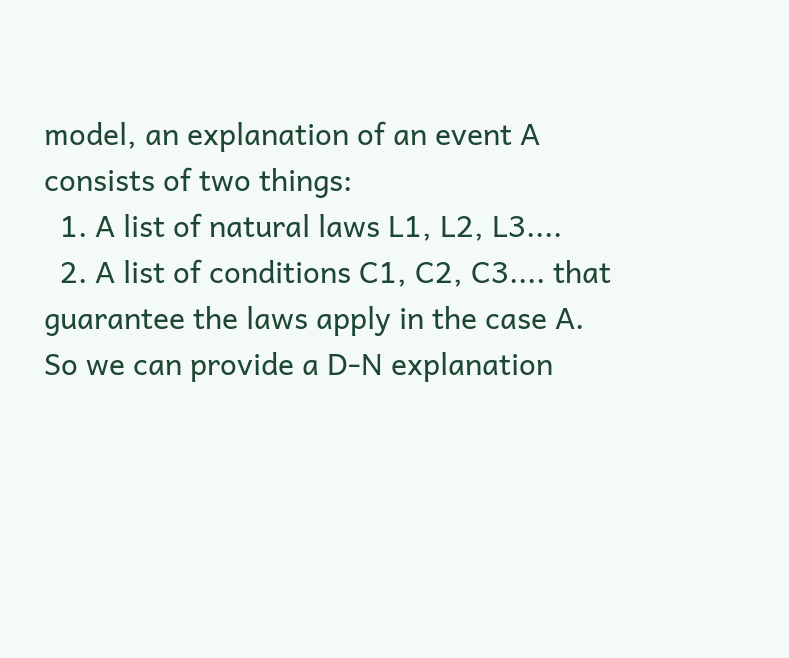model, an explanation of an event A consists of two things:
  1. A list of natural laws L1, L2, L3....
  2. A list of conditions C1, C2, C3.... that guarantee the laws apply in the case A.
So we can provide a D-N explanation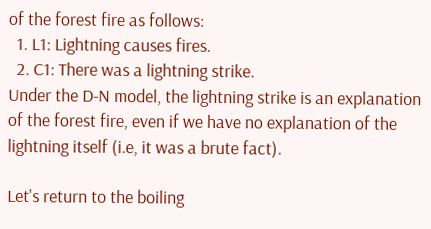of the forest fire as follows:
  1. L1: Lightning causes fires.
  2. C1: There was a lightning strike.
Under the D-N model, the lightning strike is an explanation of the forest fire, even if we have no explanation of the lightning itself (i.e, it was a brute fact).

Let's return to the boiling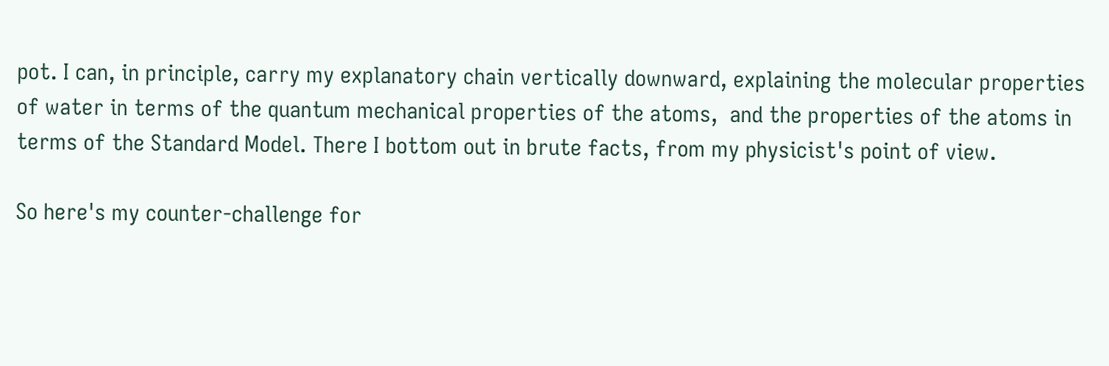pot. I can, in principle, carry my explanatory chain vertically downward, explaining the molecular properties of water in terms of the quantum mechanical properties of the atoms,  and the properties of the atoms in terms of the Standard Model. There I bottom out in brute facts, from my physicist's point of view.

So here's my counter-challenge for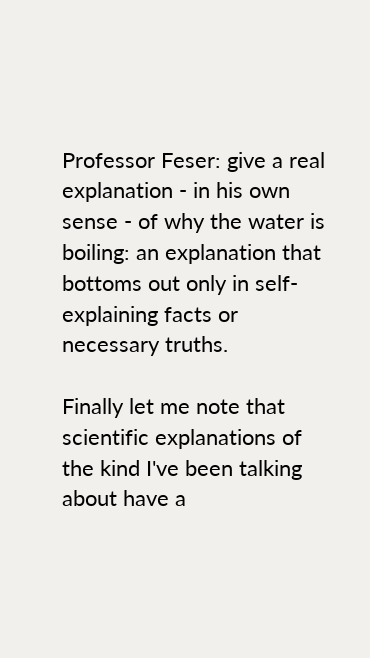Professor Feser: give a real explanation - in his own sense - of why the water is boiling: an explanation that bottoms out only in self-explaining facts or necessary truths.

Finally let me note that scientific explanations of the kind I've been talking about have a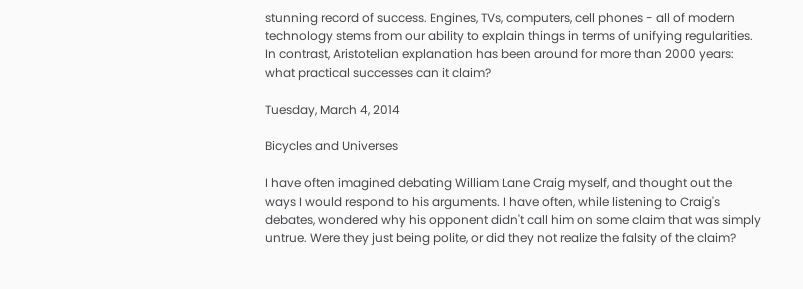stunning record of success. Engines, TVs, computers, cell phones - all of modern technology stems from our ability to explain things in terms of unifying regularities. In contrast, Aristotelian explanation has been around for more than 2000 years: what practical successes can it claim?

Tuesday, March 4, 2014

Bicycles and Universes

I have often imagined debating William Lane Craig myself, and thought out the ways I would respond to his arguments. I have often, while listening to Craig's debates, wondered why his opponent didn't call him on some claim that was simply untrue. Were they just being polite, or did they not realize the falsity of the claim?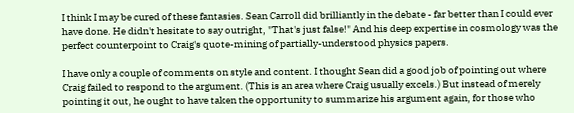I think I may be cured of these fantasies. Sean Carroll did brilliantly in the debate - far better than I could ever have done. He didn't hesitate to say outright, "That's just false!" And his deep expertise in cosmology was the perfect counterpoint to Craig's quote-mining of partially-understood physics papers.

I have only a couple of comments on style and content. I thought Sean did a good job of pointing out where Craig failed to respond to the argument. (This is an area where Craig usually excels.) But instead of merely pointing it out, he ought to have taken the opportunity to summarize his argument again, for those who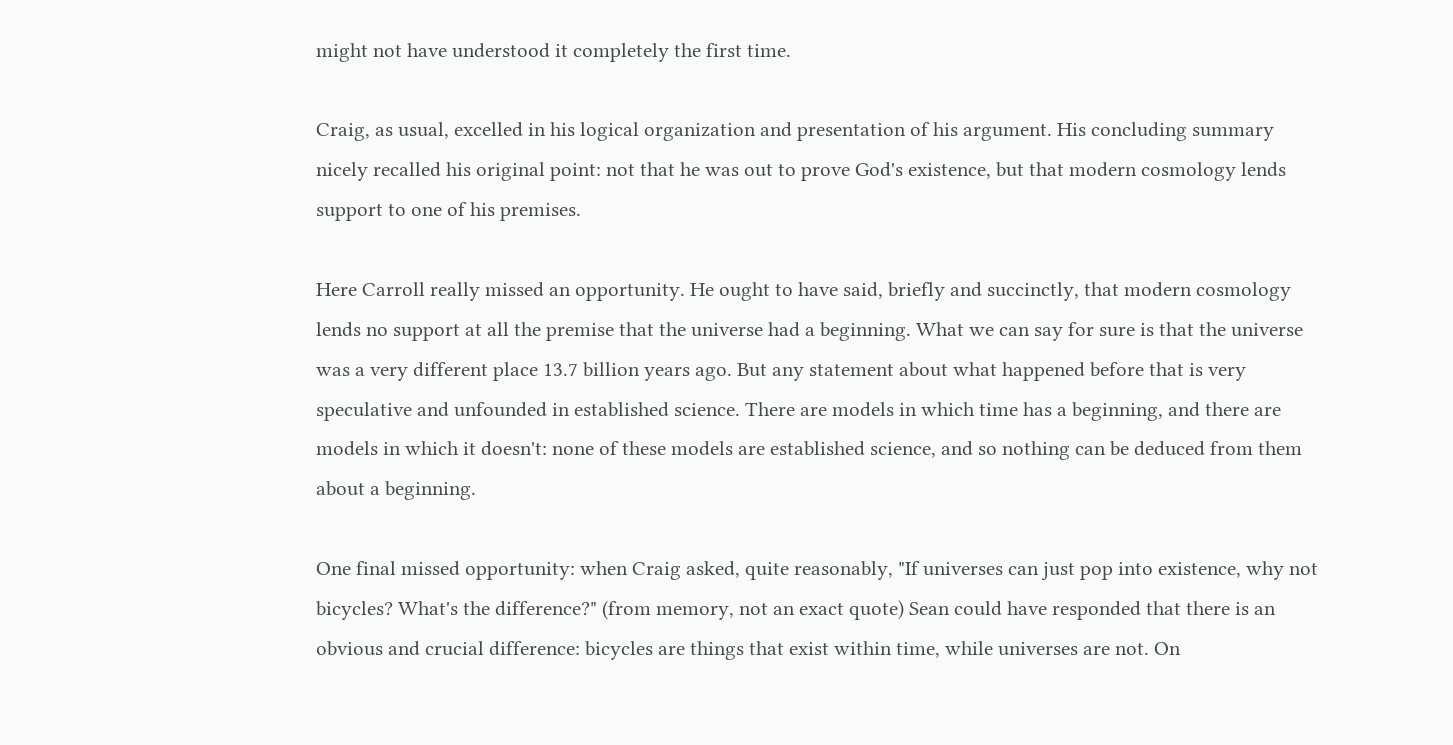might not have understood it completely the first time.

Craig, as usual, excelled in his logical organization and presentation of his argument. His concluding summary nicely recalled his original point: not that he was out to prove God's existence, but that modern cosmology lends support to one of his premises.

Here Carroll really missed an opportunity. He ought to have said, briefly and succinctly, that modern cosmology lends no support at all the premise that the universe had a beginning. What we can say for sure is that the universe was a very different place 13.7 billion years ago. But any statement about what happened before that is very speculative and unfounded in established science. There are models in which time has a beginning, and there are models in which it doesn't: none of these models are established science, and so nothing can be deduced from them about a beginning.

One final missed opportunity: when Craig asked, quite reasonably, "If universes can just pop into existence, why not bicycles? What's the difference?" (from memory, not an exact quote) Sean could have responded that there is an obvious and crucial difference: bicycles are things that exist within time, while universes are not. On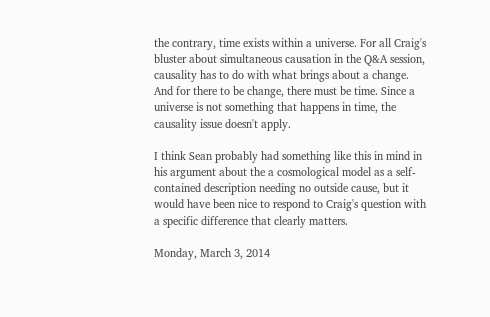the contrary, time exists within a universe. For all Craig's bluster about simultaneous causation in the Q&A session, causality has to do with what brings about a change. And for there to be change, there must be time. Since a universe is not something that happens in time, the causality issue doesn't apply.

I think Sean probably had something like this in mind in his argument about the a cosmological model as a self-contained description needing no outside cause, but it would have been nice to respond to Craig's question with a specific difference that clearly matters.

Monday, March 3, 2014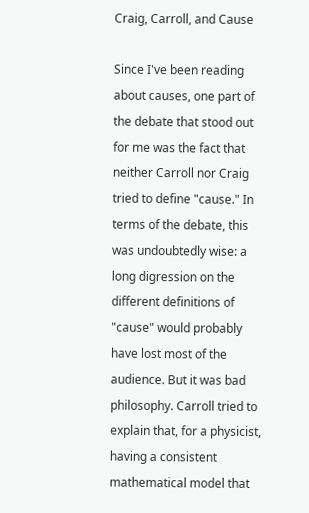Craig, Carroll, and Cause

Since I've been reading about causes, one part of the debate that stood out for me was the fact that neither Carroll nor Craig tried to define "cause." In terms of the debate, this was undoubtedly wise: a long digression on the different definitions of "cause" would probably have lost most of the audience. But it was bad philosophy. Carroll tried to explain that, for a physicist, having a consistent mathematical model that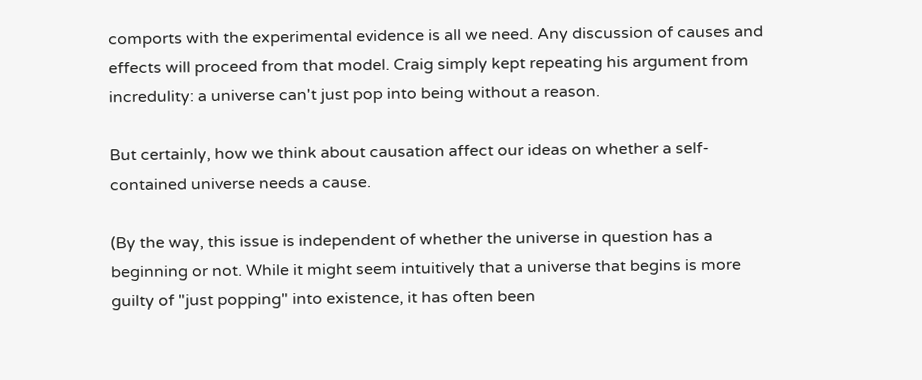comports with the experimental evidence is all we need. Any discussion of causes and effects will proceed from that model. Craig simply kept repeating his argument from incredulity: a universe can't just pop into being without a reason.

But certainly, how we think about causation affect our ideas on whether a self-contained universe needs a cause.

(By the way, this issue is independent of whether the universe in question has a beginning or not. While it might seem intuitively that a universe that begins is more guilty of "just popping" into existence, it has often been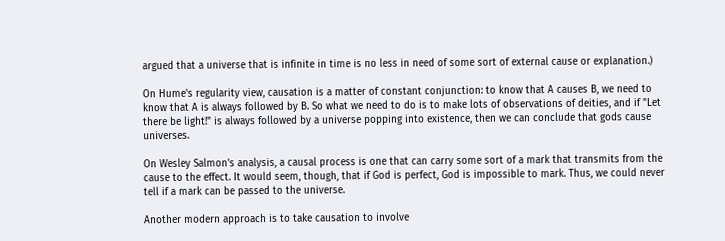argued that a universe that is infinite in time is no less in need of some sort of external cause or explanation.)

On Hume's regularity view, causation is a matter of constant conjunction: to know that A causes B, we need to know that A is always followed by B. So what we need to do is to make lots of observations of deities, and if "Let there be light!" is always followed by a universe popping into existence, then we can conclude that gods cause universes.

On Wesley Salmon's analysis, a causal process is one that can carry some sort of a mark that transmits from the cause to the effect. It would seem, though, that if God is perfect, God is impossible to mark. Thus, we could never tell if a mark can be passed to the universe.

Another modern approach is to take causation to involve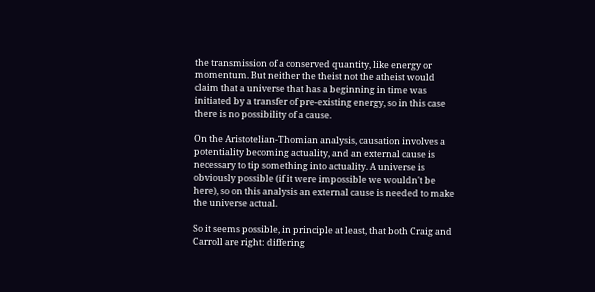the transmission of a conserved quantity, like energy or momentum. But neither the theist not the atheist would claim that a universe that has a beginning in time was initiated by a transfer of pre-existing energy, so in this case there is no possibility of a cause.

On the Aristotelian-Thomian analysis, causation involves a potentiality becoming actuality, and an external cause is necessary to tip something into actuality. A universe is obviously possible (if it were impossible we wouldn't be here), so on this analysis an external cause is needed to make the universe actual.

So it seems possible, in principle at least, that both Craig and Carroll are right: differing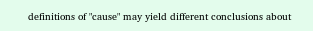definitions of "cause" may yield different conclusions about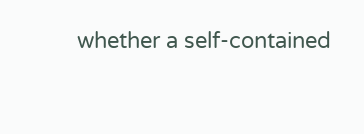whether a self-contained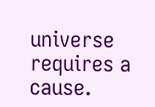universe requires a cause.